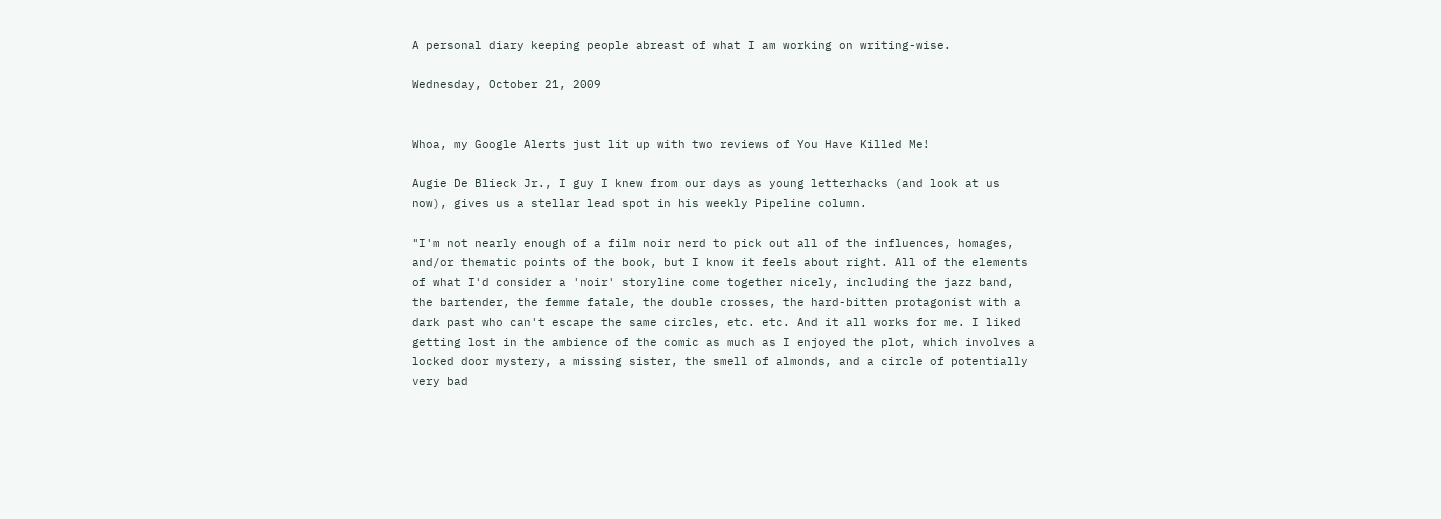A personal diary keeping people abreast of what I am working on writing-wise.

Wednesday, October 21, 2009


Whoa, my Google Alerts just lit up with two reviews of You Have Killed Me!

Augie De Blieck Jr., I guy I knew from our days as young letterhacks (and look at us now), gives us a stellar lead spot in his weekly Pipeline column.

"I'm not nearly enough of a film noir nerd to pick out all of the influences, homages, and/or thematic points of the book, but I know it feels about right. All of the elements of what I'd consider a 'noir' storyline come together nicely, including the jazz band, the bartender, the femme fatale, the double crosses, the hard-bitten protagonist with a dark past who can't escape the same circles, etc. etc. And it all works for me. I liked getting lost in the ambience of the comic as much as I enjoyed the plot, which involves a locked door mystery, a missing sister, the smell of almonds, and a circle of potentially very bad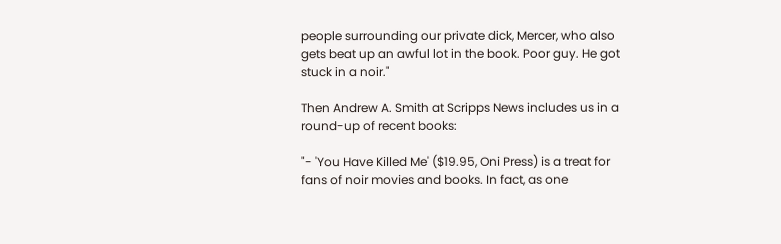people surrounding our private dick, Mercer, who also gets beat up an awful lot in the book. Poor guy. He got stuck in a noir."

Then Andrew A. Smith at Scripps News includes us in a round-up of recent books:

"- 'You Have Killed Me' ($19.95, Oni Press) is a treat for fans of noir movies and books. In fact, as one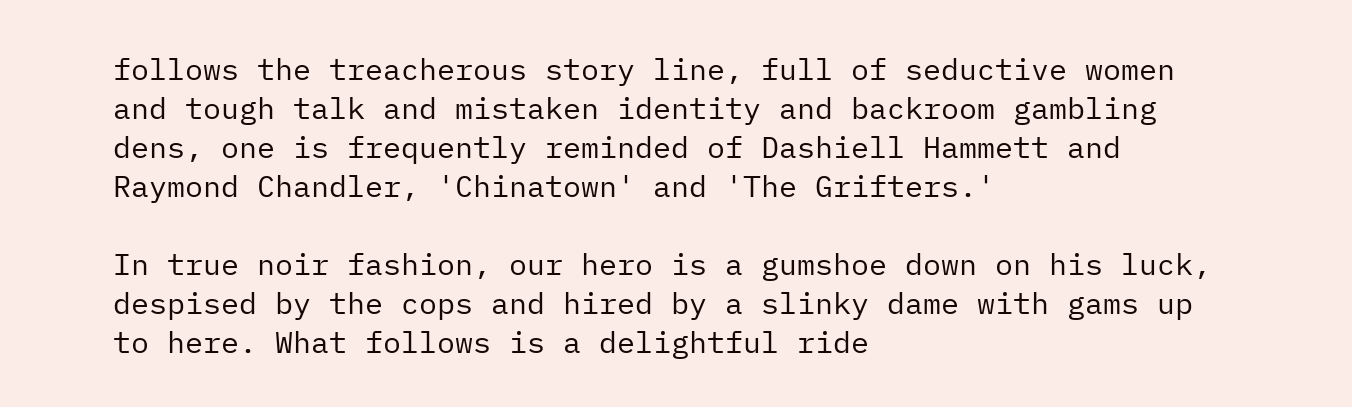follows the treacherous story line, full of seductive women and tough talk and mistaken identity and backroom gambling dens, one is frequently reminded of Dashiell Hammett and Raymond Chandler, 'Chinatown' and 'The Grifters.'

In true noir fashion, our hero is a gumshoe down on his luck, despised by the cops and hired by a slinky dame with gams up to here. What follows is a delightful ride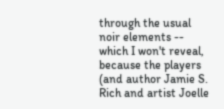through the usual noir elements -- which I won't reveal, because the players (and author Jamie S. Rich and artist Joelle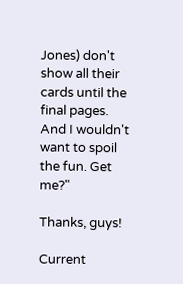Jones) don't show all their cards until the final pages. And I wouldn't want to spoil the fun. Get me?"

Thanks, guys!

Current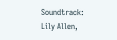Soundtrack: Lily Allen,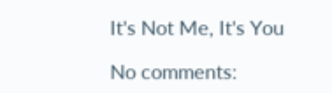It's Not Me, It's You

No comments: